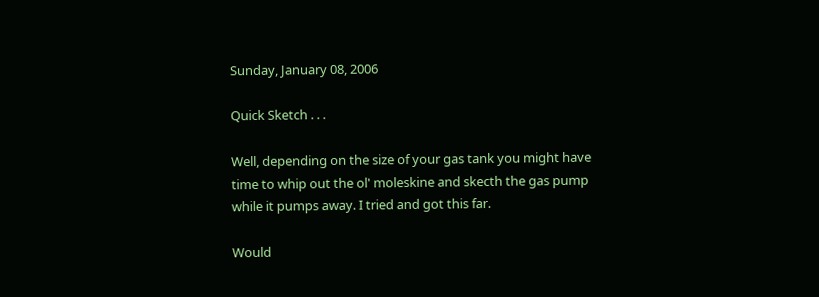Sunday, January 08, 2006

Quick Sketch . . .

Well, depending on the size of your gas tank you might have time to whip out the ol' moleskine and skecth the gas pump while it pumps away. I tried and got this far.

Would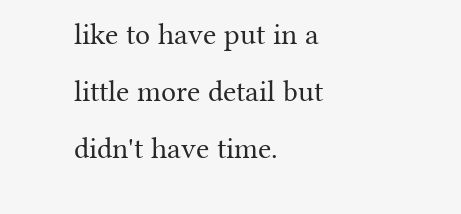like to have put in a little more detail but didn't have time.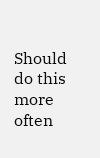Should do this more often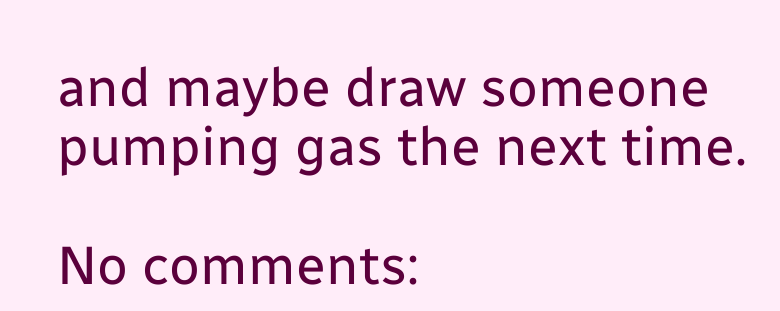and maybe draw someone pumping gas the next time.

No comments: